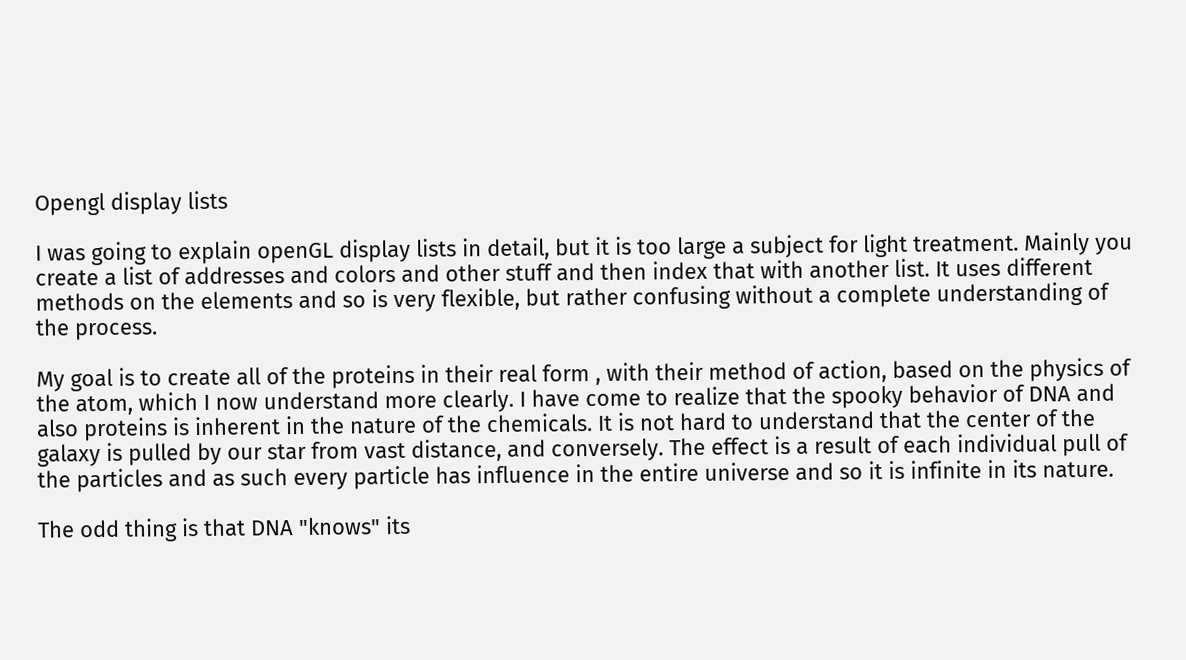Opengl display lists

I was going to explain openGL display lists in detail, but it is too large a subject for light treatment. Mainly you create a list of addresses and colors and other stuff and then index that with another list. It uses different methods on the elements and so is very flexible, but rather confusing without a complete understanding of the process.

My goal is to create all of the proteins in their real form , with their method of action, based on the physics of the atom, which I now understand more clearly. I have come to realize that the spooky behavior of DNA and also proteins is inherent in the nature of the chemicals. It is not hard to understand that the center of the galaxy is pulled by our star from vast distance, and conversely. The effect is a result of each individual pull of the particles and as such every particle has influence in the entire universe and so it is infinite in its nature.

The odd thing is that DNA "knows" its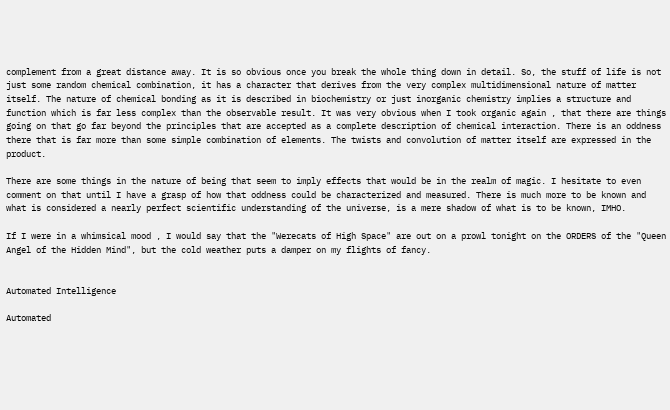complement from a great distance away. It is so obvious once you break the whole thing down in detail. So, the stuff of life is not just some random chemical combination, it has a character that derives from the very complex multidimensional nature of matter itself. The nature of chemical bonding as it is described in biochemistry or just inorganic chemistry implies a structure and function which is far less complex than the observable result. It was very obvious when I took organic again , that there are things going on that go far beyond the principles that are accepted as a complete description of chemical interaction. There is an oddness there that is far more than some simple combination of elements. The twists and convolution of matter itself are expressed in the product.

There are some things in the nature of being that seem to imply effects that would be in the realm of magic. I hesitate to even comment on that until I have a grasp of how that oddness could be characterized and measured. There is much more to be known and what is considered a nearly perfect scientific understanding of the universe, is a mere shadow of what is to be known, IMHO.

If I were in a whimsical mood , I would say that the "Werecats of High Space" are out on a prowl tonight on the ORDERS of the "Queen Angel of the Hidden Mind", but the cold weather puts a damper on my flights of fancy.


Automated Intelligence

Automated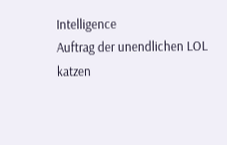Intelligence
Auftrag der unendlichen LOL katzen